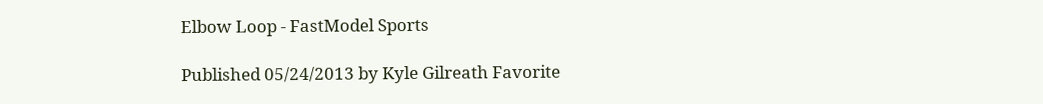Elbow Loop - FastModel Sports

Published 05/24/2013 by Kyle Gilreath Favorite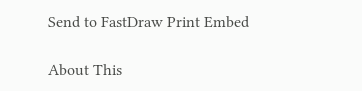Send to FastDraw Print Embed

About This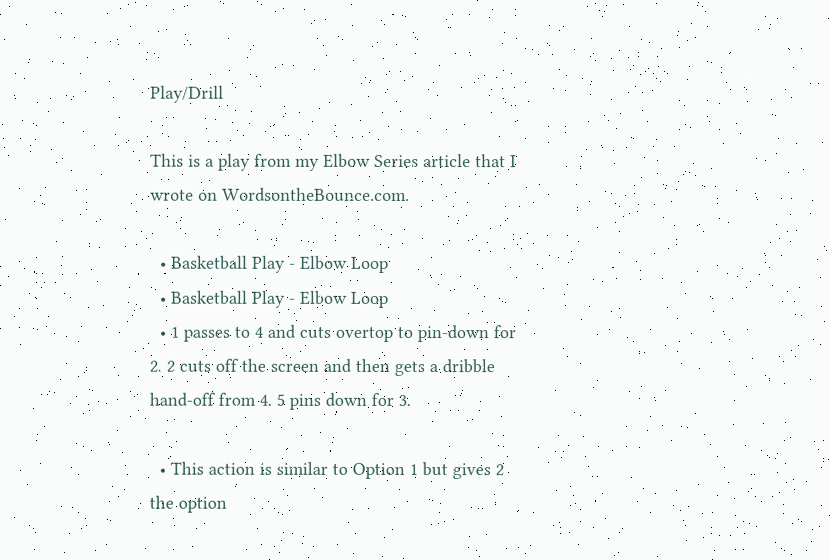Play/Drill

This is a play from my Elbow Series article that I wrote on WordsontheBounce.com.

  • Basketball Play - Elbow Loop
  • Basketball Play - Elbow Loop
  • 1 passes to 4 and cuts overtop to pin-down for 2. 2 cuts off the screen and then gets a dribble hand-off from 4. 5 pins down for 3.

  • This action is similar to Option 1 but gives 2 the option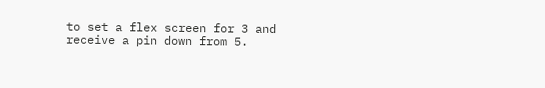to set a flex screen for 3 and receive a pin down from 5.